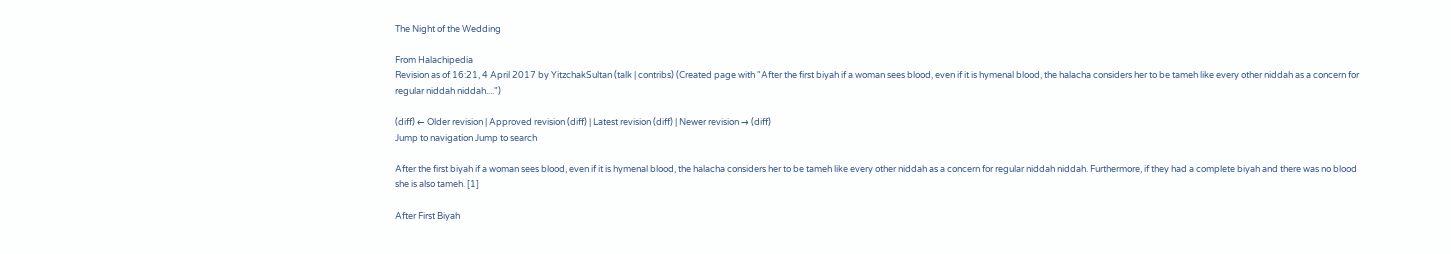The Night of the Wedding

From Halachipedia
Revision as of 16:21, 4 April 2017 by YitzchakSultan (talk | contribs) (Created page with "After the first biyah if a woman sees blood, even if it is hymenal blood, the halacha considers her to be tameh like every other niddah as a concern for regular niddah niddah....")

(diff) ← Older revision | Approved revision (diff) | Latest revision (diff) | Newer revision → (diff)
Jump to navigation Jump to search

After the first biyah if a woman sees blood, even if it is hymenal blood, the halacha considers her to be tameh like every other niddah as a concern for regular niddah niddah. Furthermore, if they had a complete biyah and there was no blood she is also tameh. [1]

After First Biyah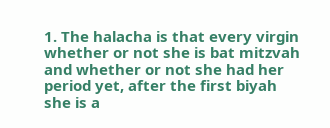1. The halacha is that every virgin whether or not she is bat mitzvah and whether or not she had her period yet, after the first biyah she is a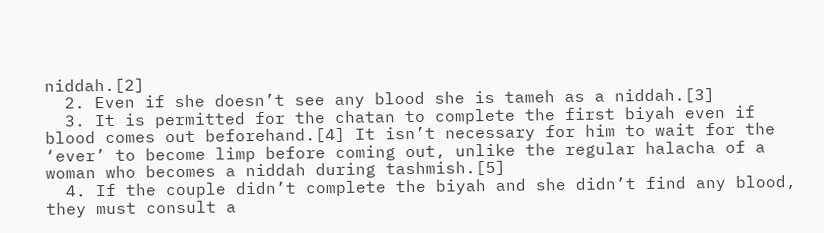niddah.[2]
  2. Even if she doesn’t see any blood she is tameh as a niddah.[3]
  3. It is permitted for the chatan to complete the first biyah even if blood comes out beforehand.[4] It isn’t necessary for him to wait for the ‘ever’ to become limp before coming out, unlike the regular halacha of a woman who becomes a niddah during tashmish.[5]
  4. If the couple didn’t complete the biyah and she didn’t find any blood, they must consult a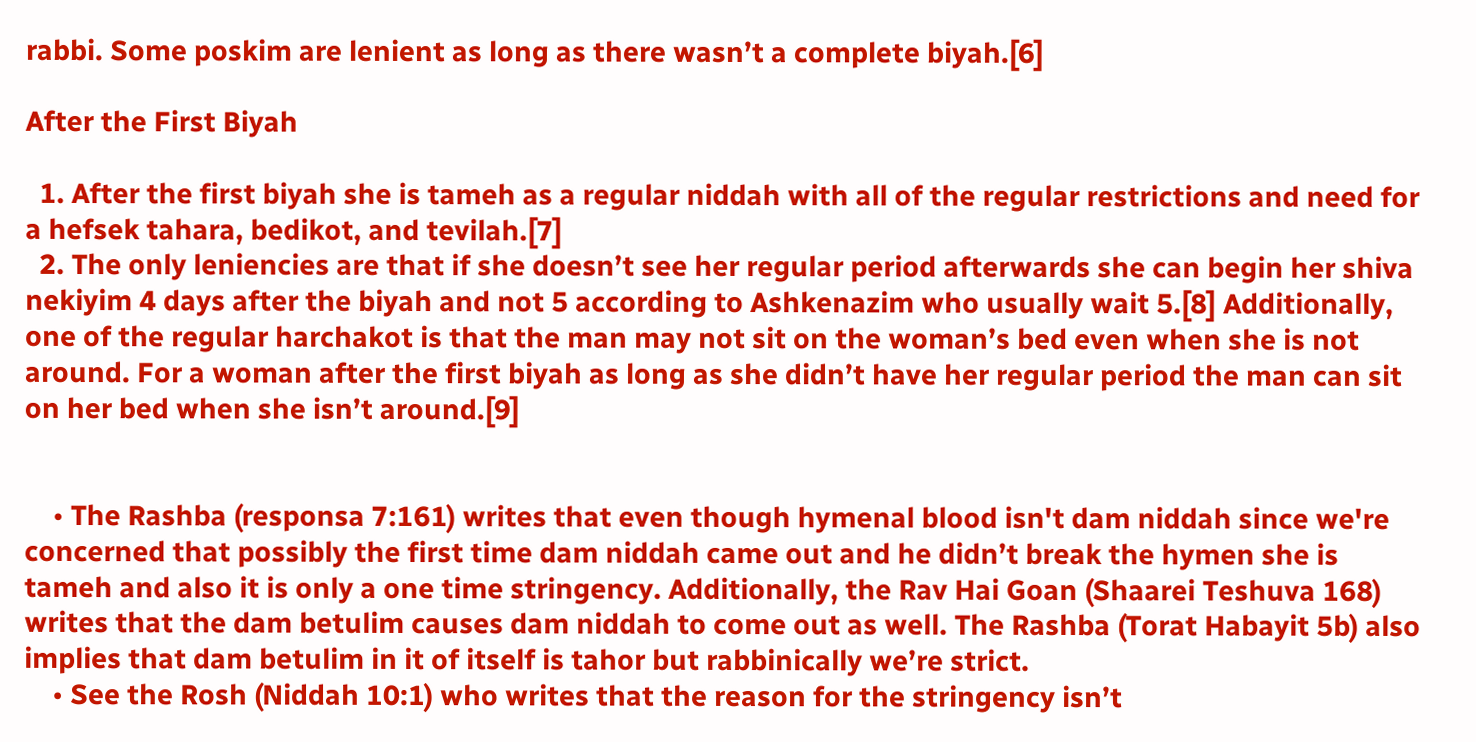rabbi. Some poskim are lenient as long as there wasn’t a complete biyah.[6]

After the First Biyah

  1. After the first biyah she is tameh as a regular niddah with all of the regular restrictions and need for a hefsek tahara, bedikot, and tevilah.[7]
  2. The only leniencies are that if she doesn’t see her regular period afterwards she can begin her shiva nekiyim 4 days after the biyah and not 5 according to Ashkenazim who usually wait 5.[8] Additionally, one of the regular harchakot is that the man may not sit on the woman’s bed even when she is not around. For a woman after the first biyah as long as she didn’t have her regular period the man can sit on her bed when she isn’t around.[9]


    • The Rashba (responsa 7:161) writes that even though hymenal blood isn't dam niddah since we're concerned that possibly the first time dam niddah came out and he didn’t break the hymen she is tameh and also it is only a one time stringency. Additionally, the Rav Hai Goan (Shaarei Teshuva 168) writes that the dam betulim causes dam niddah to come out as well. The Rashba (Torat Habayit 5b) also implies that dam betulim in it of itself is tahor but rabbinically we’re strict.
    • See the Rosh (Niddah 10:1) who writes that the reason for the stringency isn’t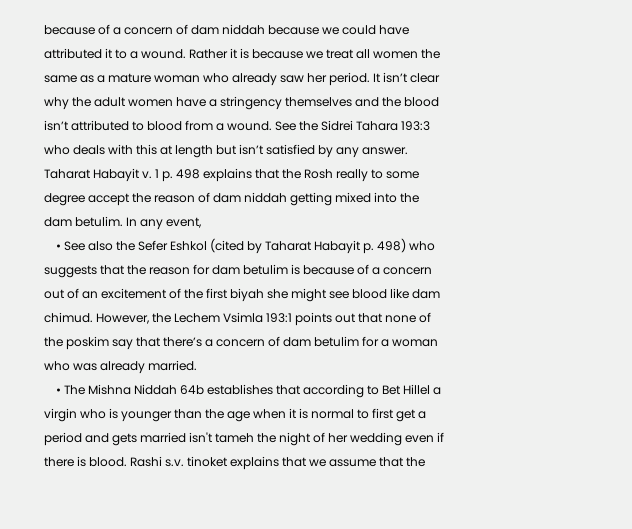because of a concern of dam niddah because we could have attributed it to a wound. Rather it is because we treat all women the same as a mature woman who already saw her period. It isn’t clear why the adult women have a stringency themselves and the blood isn’t attributed to blood from a wound. See the Sidrei Tahara 193:3 who deals with this at length but isn’t satisfied by any answer. Taharat Habayit v. 1 p. 498 explains that the Rosh really to some degree accept the reason of dam niddah getting mixed into the dam betulim. In any event,
    • See also the Sefer Eshkol (cited by Taharat Habayit p. 498) who suggests that the reason for dam betulim is because of a concern out of an excitement of the first biyah she might see blood like dam chimud. However, the Lechem Vsimla 193:1 points out that none of the poskim say that there’s a concern of dam betulim for a woman who was already married.
    • The Mishna Niddah 64b establishes that according to Bet Hillel a virgin who is younger than the age when it is normal to first get a period and gets married isn't tameh the night of her wedding even if there is blood. Rashi s.v. tinoket explains that we assume that the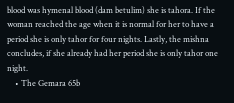blood was hymenal blood (dam betulim) she is tahora. If the woman reached the age when it is normal for her to have a period she is only tahor for four nights. Lastly, the mishna concludes, if she already had her period she is only tahor one night.
    • The Gemara 65b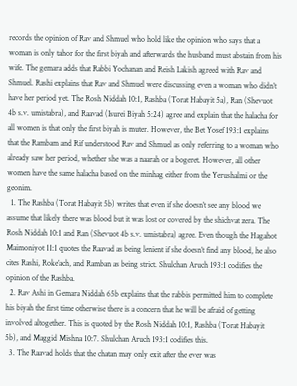records the opinion of Rav and Shmuel who hold like the opinion who says that a woman is only tahor for the first biyah and afterwards the husband must abstain from his wife. The gemara adds that Rabbi Yochanan and Reish Lakish agreed with Rav and Shmuel. Rashi explains that Rav and Shmuel were discussing even a woman who didn’t have her period yet. The Rosh Niddah 10:1, Rashba (Torat Habayit 5a), Ran (Shevuot 4b s.v. umistabra), and Raavad (Isurei Biyah 5:24) agree and explain that the halacha for all women is that only the first biyah is muter. However, the Bet Yosef 193:1 explains that the Rambam and Rif understood Rav and Shmuel as only referring to a woman who already saw her period, whether she was a naarah or a bogeret. However, all other women have the same halacha based on the minhag either from the Yerushalmi or the geonim.
  1. The Rashba (Torat Habayit 5b) writes that even if she doesn’t see any blood we assume that likely there was blood but it was lost or covered by the shichvat zera. The Rosh Niddah 10:1 and Ran (Shevuot 4b s.v. umistabra) agree. Even though the Hagahot Maimoniyot 11:1 quotes the Raavad as being lenient if she doesn’t find any blood, he also cites Rashi, Roke’ach, and Ramban as being strict. Shulchan Aruch 193:1 codifies the opinion of the Rashba.
  2. Rav Ashi in Gemara Niddah 65b explains that the rabbis permitted him to complete his biyah the first time otherwise there is a concern that he will be afraid of getting involved altogether. This is quoted by the Rosh Niddah 10:1, Rashba (Torat Habayit 5b), and Maggid Mishna 10:7. Shulchan Aruch 193:1 codifies this.
  3. The Raavad holds that the chatan may only exit after the ever was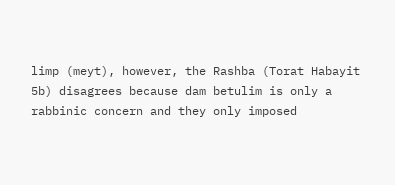limp (meyt), however, the Rashba (Torat Habayit 5b) disagrees because dam betulim is only a rabbinic concern and they only imposed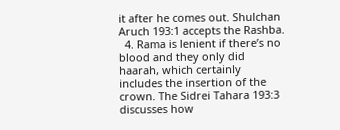it after he comes out. Shulchan Aruch 193:1 accepts the Rashba.
  4. Rama is lenient if there’s no blood and they only did haarah, which certainly includes the insertion of the crown. The Sidrei Tahara 193:3 discusses how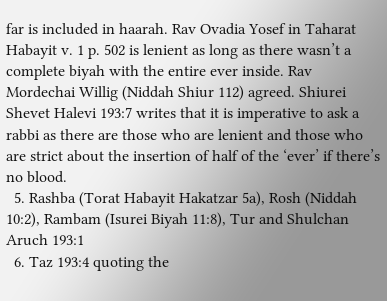far is included in haarah. Rav Ovadia Yosef in Taharat Habayit v. 1 p. 502 is lenient as long as there wasn’t a complete biyah with the entire ever inside. Rav Mordechai Willig (Niddah Shiur 112) agreed. Shiurei Shevet Halevi 193:7 writes that it is imperative to ask a rabbi as there are those who are lenient and those who are strict about the insertion of half of the ‘ever’ if there’s no blood.
  5. Rashba (Torat Habayit Hakatzar 5a), Rosh (Niddah 10:2), Rambam (Isurei Biyah 11:8), Tur and Shulchan Aruch 193:1
  6. Taz 193:4 quoting the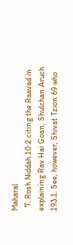Maharal
  7. Rosh Niddah 10:2 citing the Raavad in explaining Rav Hai Goan, Shulchan Aruch 193:1. See, however, Shivat Tzion 69 who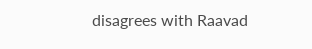disagrees with Raavad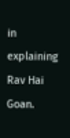in explaining Rav Hai Goan.